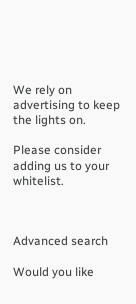We rely on advertising to keep the lights on.

Please consider adding us to your whitelist.



Advanced search

Would you like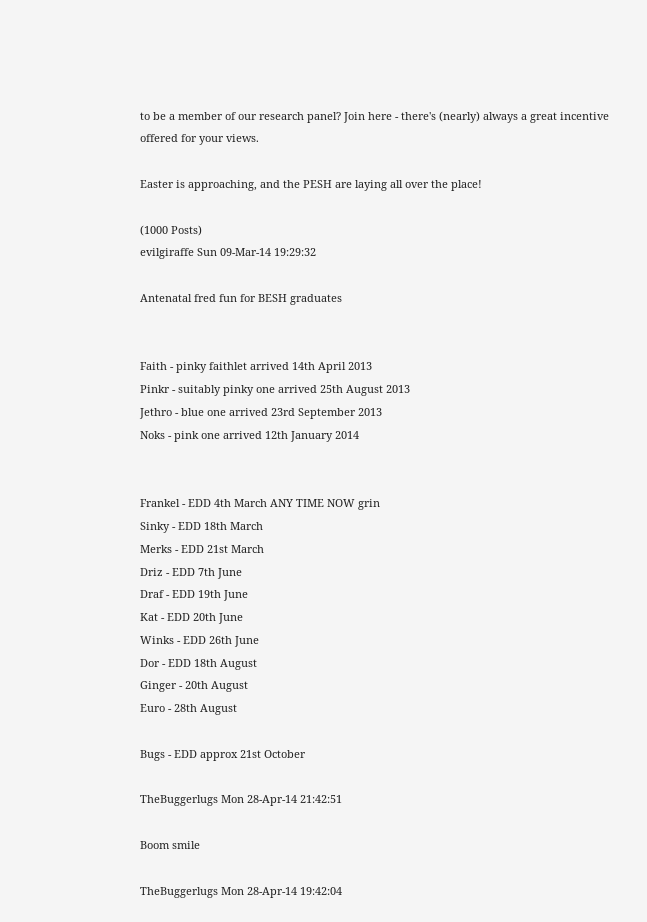to be a member of our research panel? Join here - there's (nearly) always a great incentive offered for your views.

Easter is approaching, and the PESH are laying all over the place!

(1000 Posts)
evilgiraffe Sun 09-Mar-14 19:29:32

Antenatal fred fun for BESH graduates


Faith - pinky faithlet arrived 14th April 2013
Pinkr - suitably pinky one arrived 25th August 2013
Jethro - blue one arrived 23rd September 2013
Noks - pink one arrived 12th January 2014


Frankel - EDD 4th March ANY TIME NOW grin
Sinky - EDD 18th March
Merks - EDD 21st March
Driz - EDD 7th June
Draf - EDD 19th June
Kat - EDD 20th June
Winks - EDD 26th June
Dor - EDD 18th August
Ginger - 20th August
Euro - 28th August

Bugs - EDD approx 21st October

TheBuggerlugs Mon 28-Apr-14 21:42:51

Boom smile

TheBuggerlugs Mon 28-Apr-14 19:42:04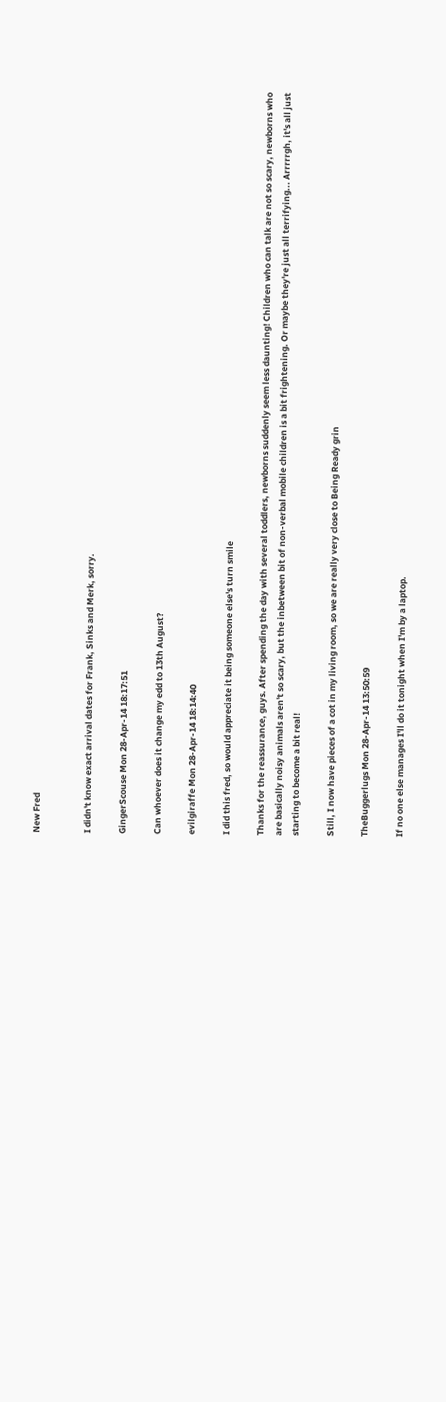New Fred


I didn't know exact arrival dates for Frank, Sinks and Merk, sorry.

GingerScouse Mon 28-Apr-14 18:17:51

Can whoever does it change my edd to 13th August?

evilgiraffe Mon 28-Apr-14 18:14:40

I did this fred, so would appreciate it being someone else's turn smile

Thanks for the reassurance, guys. After spending the day with several toddlers, newborns suddenly seem less daunting! Children who can talk are not so scary, newborns who are basically noisy animals aren't so scary, but the inbetween bit of non-verbal mobile children is a bit frightening. Or maybe they're just all terrifying... Arrrrrgh, it's all just starting to become a bit real!

Still, I now have pieces of a cot in my living room, so we are really very close to Being Ready grin

TheBuggerlugs Mon 28-Apr-14 13:50:59

If no one else manages I'll do it tonight when I'm by a laptop.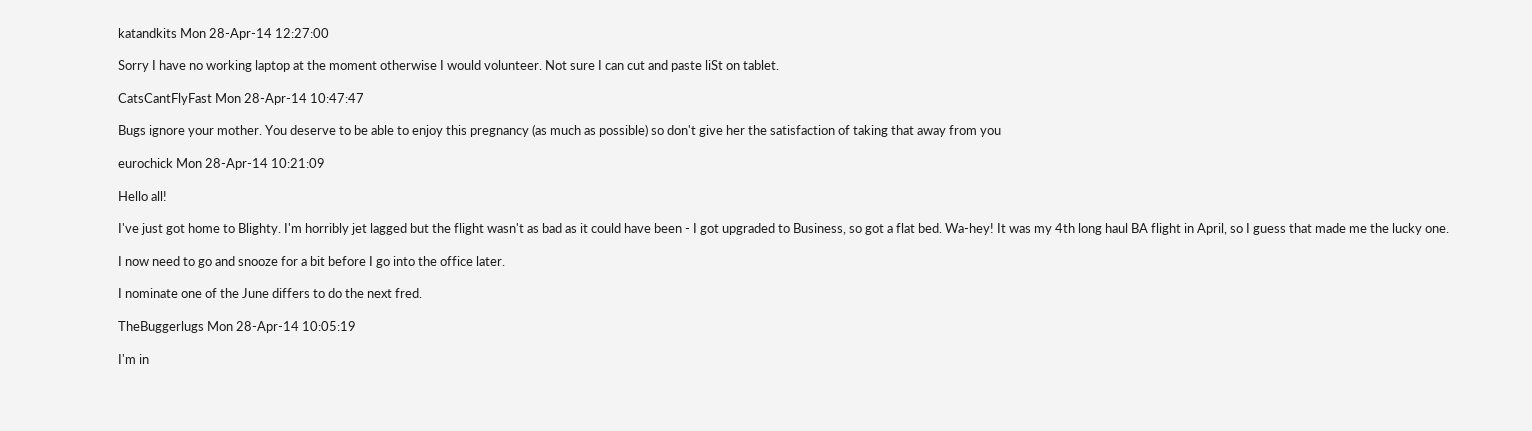katandkits Mon 28-Apr-14 12:27:00

Sorry I have no working laptop at the moment otherwise I would volunteer. Not sure I can cut and paste liSt on tablet.

CatsCantFlyFast Mon 28-Apr-14 10:47:47

Bugs ignore your mother. You deserve to be able to enjoy this pregnancy (as much as possible) so don't give her the satisfaction of taking that away from you

eurochick Mon 28-Apr-14 10:21:09

Hello all!

I've just got home to Blighty. I'm horribly jet lagged but the flight wasn't as bad as it could have been - I got upgraded to Business, so got a flat bed. Wa-hey! It was my 4th long haul BA flight in April, so I guess that made me the lucky one.

I now need to go and snooze for a bit before I go into the office later.

I nominate one of the June differs to do the next fred.

TheBuggerlugs Mon 28-Apr-14 10:05:19

I'm in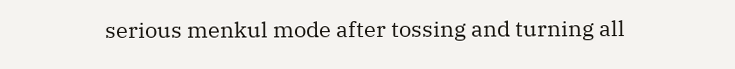serious menkul mode after tossing and turning all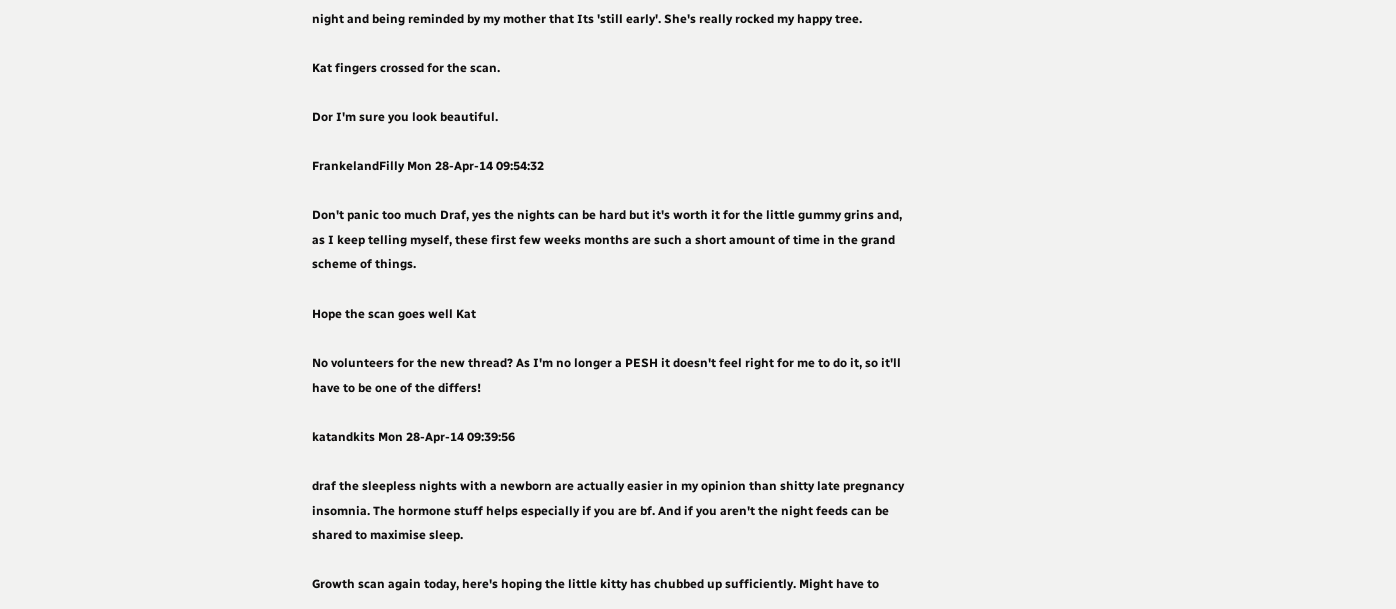night and being reminded by my mother that Its 'still early'. She's really rocked my happy tree.

Kat fingers crossed for the scan.

Dor I'm sure you look beautiful.

FrankelandFilly Mon 28-Apr-14 09:54:32

Don't panic too much Draf, yes the nights can be hard but it's worth it for the little gummy grins and, as I keep telling myself, these first few weeks months are such a short amount of time in the grand scheme of things.

Hope the scan goes well Kat

No volunteers for the new thread? As I'm no longer a PESH it doesn't feel right for me to do it, so it'll have to be one of the differs!

katandkits Mon 28-Apr-14 09:39:56

draf the sleepless nights with a newborn are actually easier in my opinion than shitty late pregnancy insomnia. The hormone stuff helps especially if you are bf. And if you aren't the night feeds can be shared to maximise sleep.

Growth scan again today, here's hoping the little kitty has chubbed up sufficiently. Might have to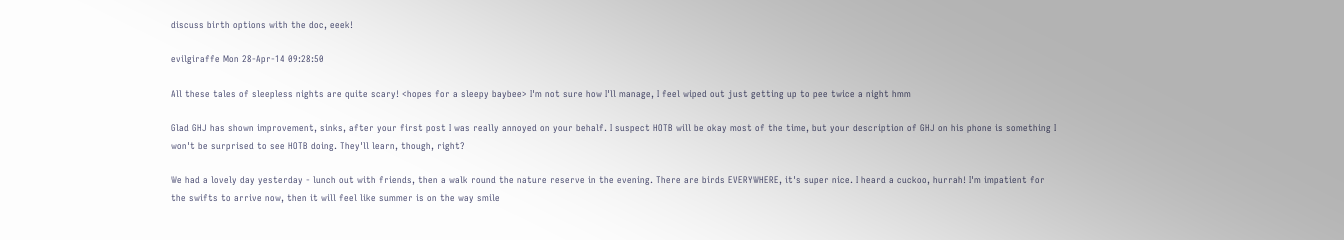discuss birth options with the doc, eeek!

evilgiraffe Mon 28-Apr-14 09:28:50

All these tales of sleepless nights are quite scary! <hopes for a sleepy baybee> I'm not sure how I'll manage, I feel wiped out just getting up to pee twice a night hmm

Glad GHJ has shown improvement, sinks, after your first post I was really annoyed on your behalf. I suspect HOTB will be okay most of the time, but your description of GHJ on his phone is something I won't be surprised to see HOTB doing. They'll learn, though, right?

We had a lovely day yesterday - lunch out with friends, then a walk round the nature reserve in the evening. There are birds EVERYWHERE, it's super nice. I heard a cuckoo, hurrah! I'm impatient for the swifts to arrive now, then it will feel like summer is on the way smile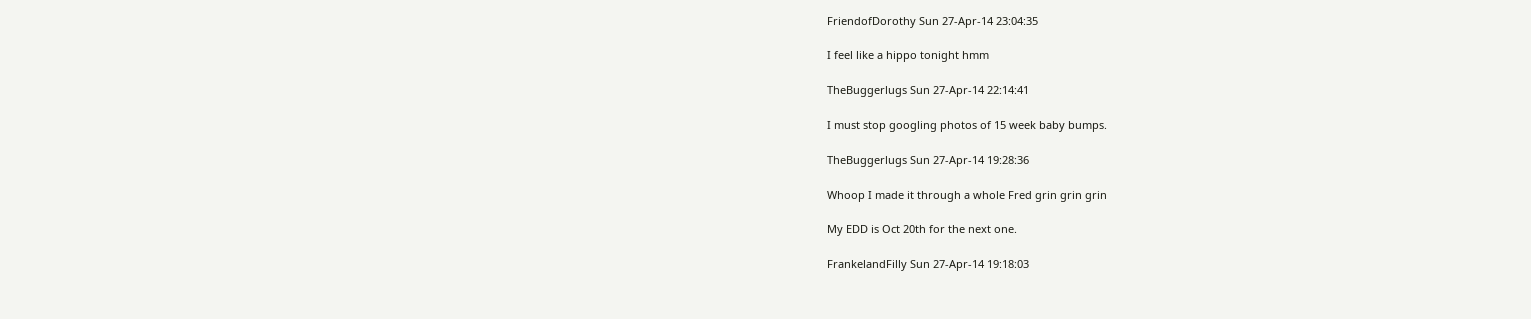FriendofDorothy Sun 27-Apr-14 23:04:35

I feel like a hippo tonight hmm

TheBuggerlugs Sun 27-Apr-14 22:14:41

I must stop googling photos of 15 week baby bumps.

TheBuggerlugs Sun 27-Apr-14 19:28:36

Whoop I made it through a whole Fred grin grin grin

My EDD is Oct 20th for the next one.

FrankelandFilly Sun 27-Apr-14 19:18:03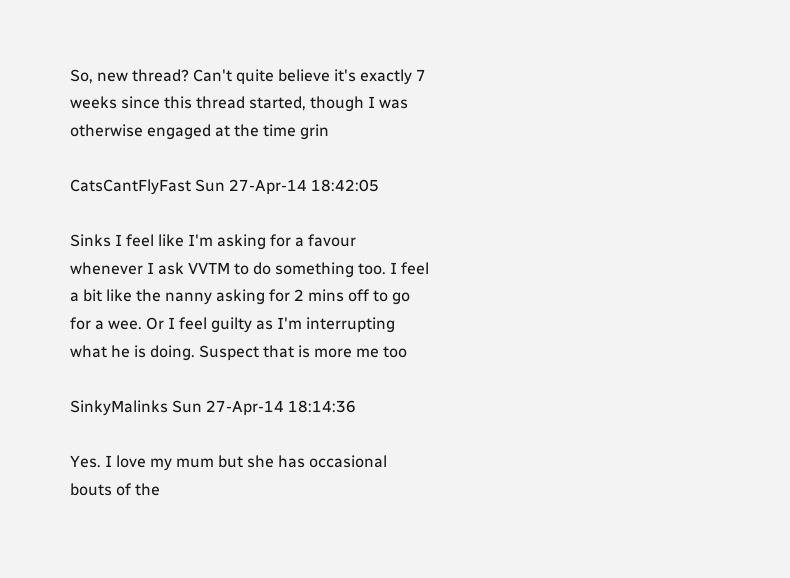So, new thread? Can't quite believe it's exactly 7 weeks since this thread started, though I was otherwise engaged at the time grin

CatsCantFlyFast Sun 27-Apr-14 18:42:05

Sinks I feel like I'm asking for a favour whenever I ask VVTM to do something too. I feel a bit like the nanny asking for 2 mins off to go for a wee. Or I feel guilty as I'm interrupting what he is doing. Suspect that is more me too

SinkyMalinks Sun 27-Apr-14 18:14:36

Yes. I love my mum but she has occasional bouts of the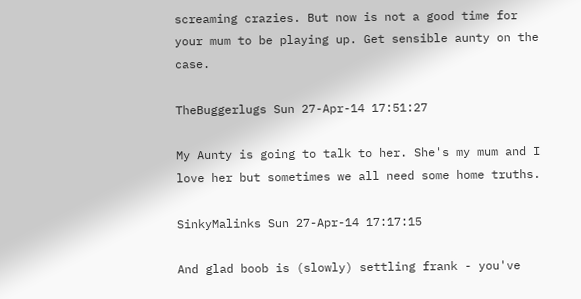screaming crazies. But now is not a good time for your mum to be playing up. Get sensible aunty on the case.

TheBuggerlugs Sun 27-Apr-14 17:51:27

My Aunty is going to talk to her. She's my mum and I love her but sometimes we all need some home truths.

SinkyMalinks Sun 27-Apr-14 17:17:15

And glad boob is (slowly) settling frank - you've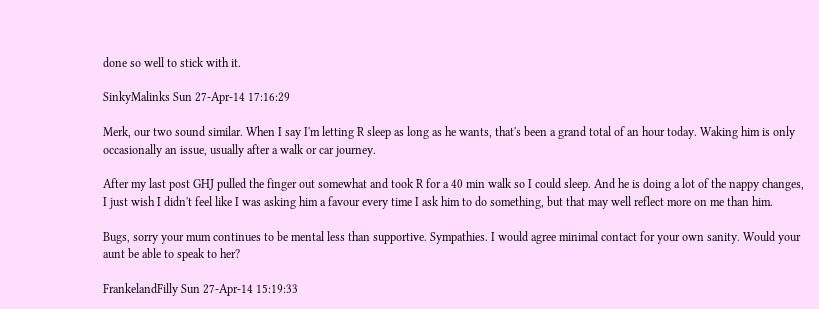done so well to stick with it.

SinkyMalinks Sun 27-Apr-14 17:16:29

Merk, our two sound similar. When I say I'm letting R sleep as long as he wants, that's been a grand total of an hour today. Waking him is only occasionally an issue, usually after a walk or car journey.

After my last post GHJ pulled the finger out somewhat and took R for a 40 min walk so I could sleep. And he is doing a lot of the nappy changes, I just wish I didn't feel like I was asking him a favour every time I ask him to do something, but that may well reflect more on me than him.

Bugs, sorry your mum continues to be mental less than supportive. Sympathies. I would agree minimal contact for your own sanity. Would your aunt be able to speak to her?

FrankelandFilly Sun 27-Apr-14 15:19:33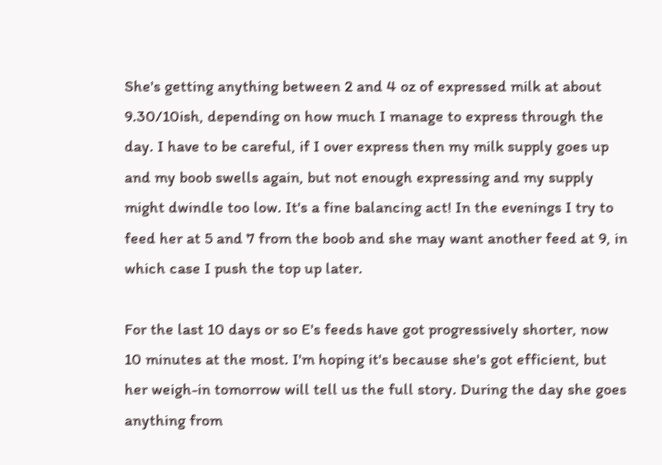She's getting anything between 2 and 4 oz of expressed milk at about 9.30/10ish, depending on how much I manage to express through the day. I have to be careful, if I over express then my milk supply goes up and my boob swells again, but not enough expressing and my supply might dwindle too low. It's a fine balancing act! In the evenings I try to feed her at 5 and 7 from the boob and she may want another feed at 9, in which case I push the top up later.

For the last 10 days or so E's feeds have got progressively shorter, now 10 minutes at the most. I'm hoping it's because she's got efficient, but her weigh-in tomorrow will tell us the full story. During the day she goes anything from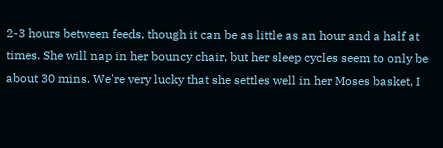2-3 hours between feeds, though it can be as little as an hour and a half at times. She will nap in her bouncy chair, but her sleep cycles seem to only be about 30 mins. We're very lucky that she settles well in her Moses basket, I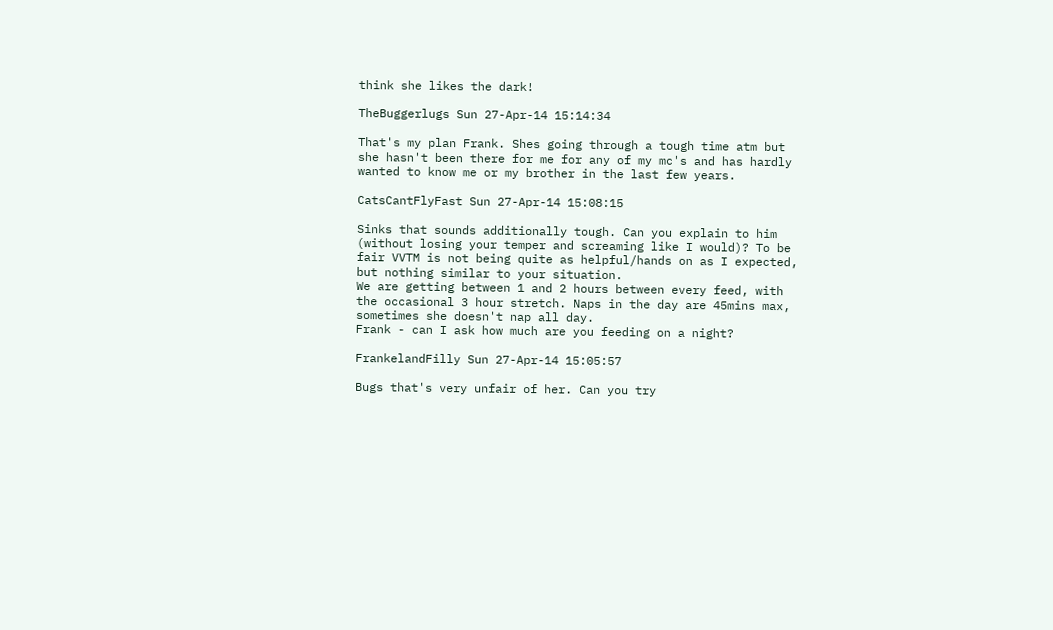think she likes the dark!

TheBuggerlugs Sun 27-Apr-14 15:14:34

That's my plan Frank. Shes going through a tough time atm but she hasn't been there for me for any of my mc's and has hardly wanted to know me or my brother in the last few years.

CatsCantFlyFast Sun 27-Apr-14 15:08:15

Sinks that sounds additionally tough. Can you explain to him (without losing your temper and screaming like I would)? To be fair VVTM is not being quite as helpful/hands on as I expected, but nothing similar to your situation.
We are getting between 1 and 2 hours between every feed, with the occasional 3 hour stretch. Naps in the day are 45mins max, sometimes she doesn't nap all day.
Frank - can I ask how much are you feeding on a night?

FrankelandFilly Sun 27-Apr-14 15:05:57

Bugs that's very unfair of her. Can you try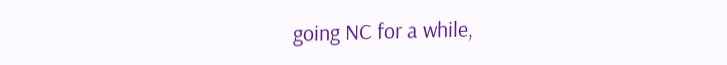going NC for a while,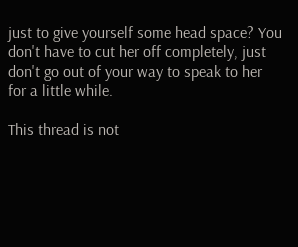just to give yourself some head space? You don't have to cut her off completely, just don't go out of your way to speak to her for a little while.

This thread is not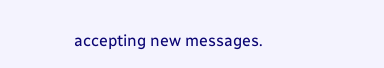accepting new messages.